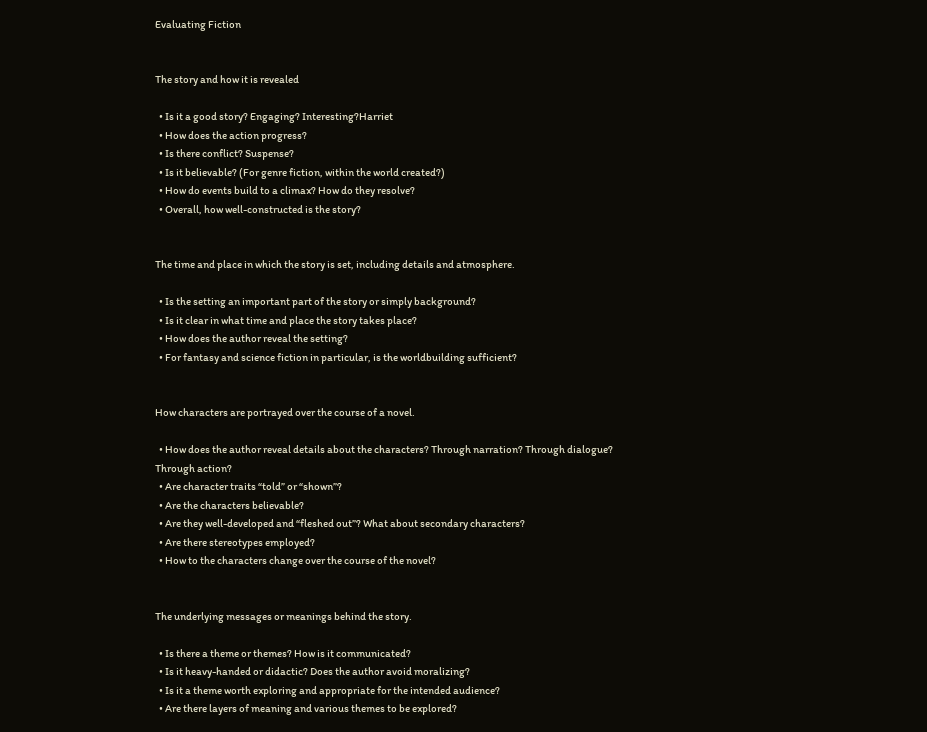Evaluating Fiction


The story and how it is revealed

  • Is it a good story? Engaging? Interesting?Harriet
  • How does the action progress?
  • Is there conflict? Suspense?
  • Is it believable? (For genre fiction, within the world created?)
  • How do events build to a climax? How do they resolve?
  • Overall, how well-constructed is the story?


The time and place in which the story is set, including details and atmosphere.

  • Is the setting an important part of the story or simply background?
  • Is it clear in what time and place the story takes place?
  • How does the author reveal the setting?
  • For fantasy and science fiction in particular, is the worldbuilding sufficient?


How characters are portrayed over the course of a novel.

  • How does the author reveal details about the characters? Through narration? Through dialogue? Through action?
  • Are character traits “told” or “shown”?
  • Are the characters believable?
  • Are they well-developed and “fleshed out”? What about secondary characters?
  • Are there stereotypes employed?
  • How to the characters change over the course of the novel?


The underlying messages or meanings behind the story.

  • Is there a theme or themes? How is it communicated?
  • Is it heavy-handed or didactic? Does the author avoid moralizing?
  • Is it a theme worth exploring and appropriate for the intended audience?
  • Are there layers of meaning and various themes to be explored?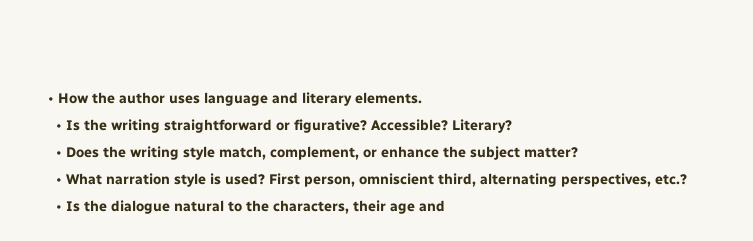• How the author uses language and literary elements.
  • Is the writing straightforward or figurative? Accessible? Literary?
  • Does the writing style match, complement, or enhance the subject matter?
  • What narration style is used? First person, omniscient third, alternating perspectives, etc.?
  • Is the dialogue natural to the characters, their age and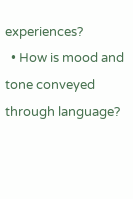experiences?
  • How is mood and tone conveyed through language?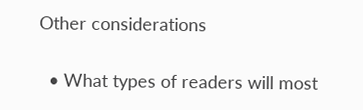Other considerations

  • What types of readers will most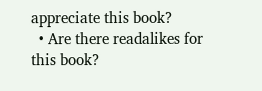appreciate this book?
  • Are there readalikes for this book?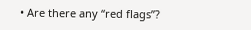• Are there any “red flags”?